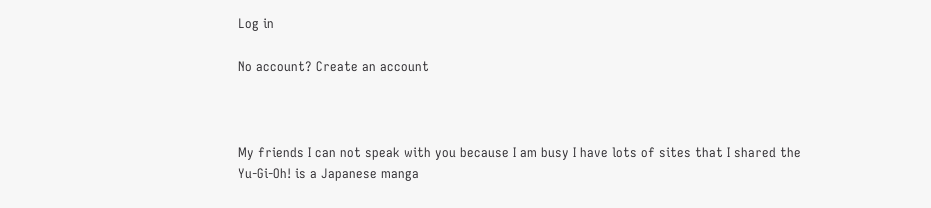Log in

No account? Create an account



My friends I can not speak with you because I am busy I have lots of sites that I shared the
Yu-Gi-Oh! is a Japanese manga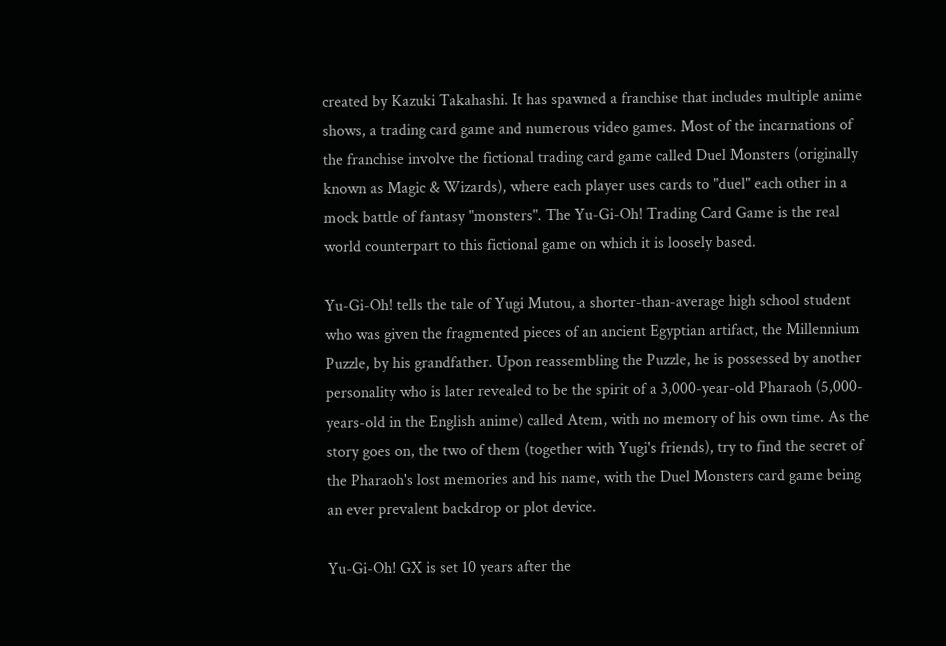created by Kazuki Takahashi. It has spawned a franchise that includes multiple anime shows, a trading card game and numerous video games. Most of the incarnations of the franchise involve the fictional trading card game called Duel Monsters (originally known as Magic & Wizards), where each player uses cards to "duel" each other in a mock battle of fantasy "monsters". The Yu-Gi-Oh! Trading Card Game is the real world counterpart to this fictional game on which it is loosely based.

Yu-Gi-Oh! tells the tale of Yugi Mutou, a shorter-than-average high school student who was given the fragmented pieces of an ancient Egyptian artifact, the Millennium Puzzle, by his grandfather. Upon reassembling the Puzzle, he is possessed by another personality who is later revealed to be the spirit of a 3,000-year-old Pharaoh (5,000-years-old in the English anime) called Atem, with no memory of his own time. As the story goes on, the two of them (together with Yugi's friends), try to find the secret of the Pharaoh's lost memories and his name, with the Duel Monsters card game being an ever prevalent backdrop or plot device.

Yu-Gi-Oh! GX is set 10 years after the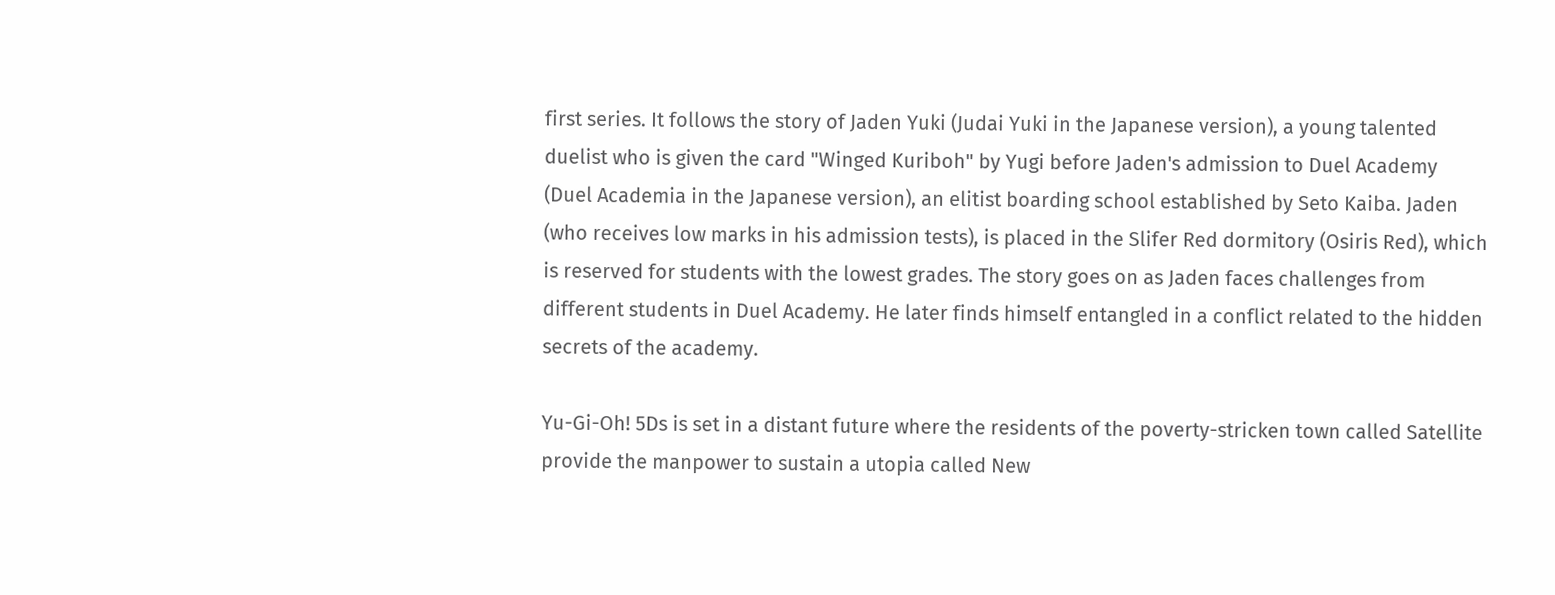first series. It follows the story of Jaden Yuki (Judai Yuki in the Japanese version), a young talented duelist who is given the card "Winged Kuriboh" by Yugi before Jaden's admission to Duel Academy (Duel Academia in the Japanese version), an elitist boarding school established by Seto Kaiba. Jaden (who receives low marks in his admission tests), is placed in the Slifer Red dormitory (Osiris Red), which is reserved for students with the lowest grades. The story goes on as Jaden faces challenges from different students in Duel Academy. He later finds himself entangled in a conflict related to the hidden secrets of the academy.

Yu-Gi-Oh! 5Ds is set in a distant future where the residents of the poverty-stricken town called Satellite provide the manpower to sustain a utopia called New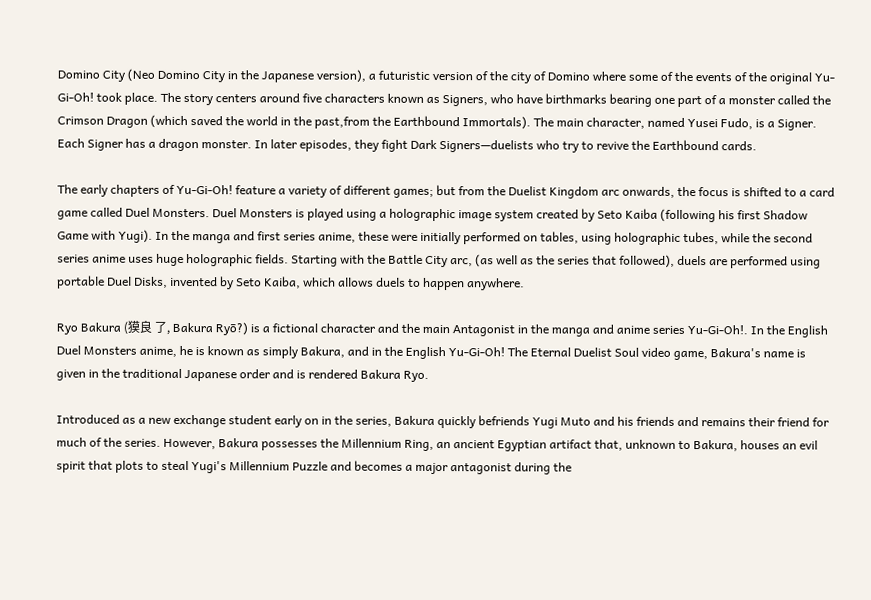Domino City (Neo Domino City in the Japanese version), a futuristic version of the city of Domino where some of the events of the original Yu-Gi-Oh! took place. The story centers around five characters known as Signers, who have birthmarks bearing one part of a monster called the Crimson Dragon (which saved the world in the past,from the Earthbound Immortals). The main character, named Yusei Fudo, is a Signer. Each Signer has a dragon monster. In later episodes, they fight Dark Signers—duelists who try to revive the Earthbound cards.

The early chapters of Yu-Gi-Oh! feature a variety of different games; but from the Duelist Kingdom arc onwards, the focus is shifted to a card game called Duel Monsters. Duel Monsters is played using a holographic image system created by Seto Kaiba (following his first Shadow Game with Yugi). In the manga and first series anime, these were initially performed on tables, using holographic tubes, while the second series anime uses huge holographic fields. Starting with the Battle City arc, (as well as the series that followed), duels are performed using portable Duel Disks, invented by Seto Kaiba, which allows duels to happen anywhere.

Ryo Bakura (獏良 了, Bakura Ryō?) is a fictional character and the main Antagonist in the manga and anime series Yu-Gi-Oh!. In the English Duel Monsters anime, he is known as simply Bakura, and in the English Yu-Gi-Oh! The Eternal Duelist Soul video game, Bakura's name is given in the traditional Japanese order and is rendered Bakura Ryo.

Introduced as a new exchange student early on in the series, Bakura quickly befriends Yugi Muto and his friends and remains their friend for much of the series. However, Bakura possesses the Millennium Ring, an ancient Egyptian artifact that, unknown to Bakura, houses an evil spirit that plots to steal Yugi's Millennium Puzzle and becomes a major antagonist during the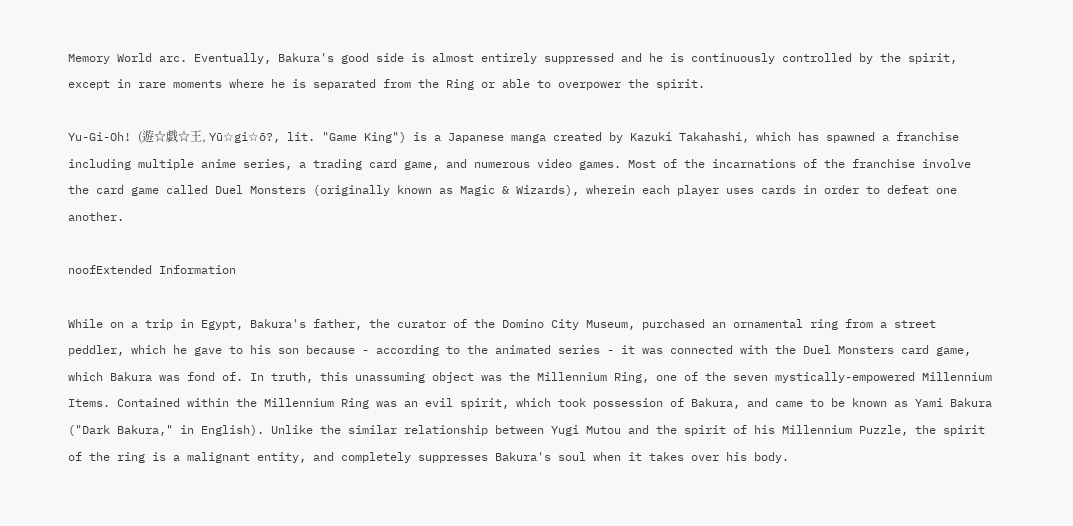Memory World arc. Eventually, Bakura's good side is almost entirely suppressed and he is continuously controlled by the spirit, except in rare moments where he is separated from the Ring or able to overpower the spirit.

Yu-Gi-Oh! (遊☆戯☆王, Yū☆gi☆ō?, lit. "Game King") is a Japanese manga created by Kazuki Takahashi, which has spawned a franchise including multiple anime series, a trading card game, and numerous video games. Most of the incarnations of the franchise involve the card game called Duel Monsters (originally known as Magic & Wizards), wherein each player uses cards in order to defeat one another.

noofExtended Information

While on a trip in Egypt, Bakura's father, the curator of the Domino City Museum, purchased an ornamental ring from a street peddler, which he gave to his son because - according to the animated series - it was connected with the Duel Monsters card game, which Bakura was fond of. In truth, this unassuming object was the Millennium Ring, one of the seven mystically-empowered Millennium Items. Contained within the Millennium Ring was an evil spirit, which took possession of Bakura, and came to be known as Yami Bakura ("Dark Bakura," in English). Unlike the similar relationship between Yugi Mutou and the spirit of his Millennium Puzzle, the spirit of the ring is a malignant entity, and completely suppresses Bakura's soul when it takes over his body.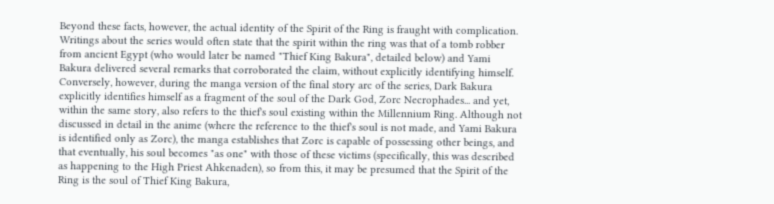Beyond these facts, however, the actual identity of the Spirit of the Ring is fraught with complication. Writings about the series would often state that the spirit within the ring was that of a tomb robber from ancient Egypt (who would later be named "Thief King Bakura", detailed below) and Yami Bakura delivered several remarks that corroborated the claim, without explicitly identifying himself. Conversely, however, during the manga version of the final story arc of the series, Dark Bakura explicitly identifies himself as a fragment of the soul of the Dark God, Zorc Necrophades... and yet, within the same story, also refers to the thief's soul existing within the Millennium Ring. Although not discussed in detail in the anime (where the reference to the thief's soul is not made, and Yami Bakura is identified only as Zorc), the manga establishes that Zorc is capable of possessing other beings, and that eventually, his soul becomes "as one" with those of these victims (specifically, this was described as happening to the High Priest Ahkenaden), so from this, it may be presumed that the Spirit of the Ring is the soul of Thief King Bakura,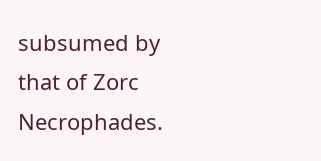subsumed by that of Zorc Necrophades.